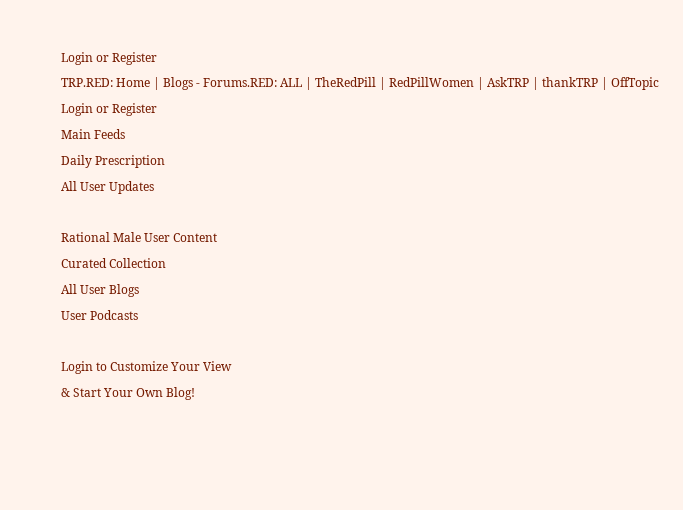Login or Register
TRP.RED: Home | Blogs - Forums.RED: ALL | TheRedPill | RedPillWomen | AskTRP | thankTRP | OffTopic
Login or Register
Main Feeds
Daily Prescription
All User Updates

Rational Male User Content
Curated Collection
All User Blogs
User Podcasts

Login to Customize Your View
& Start Your Own Blog!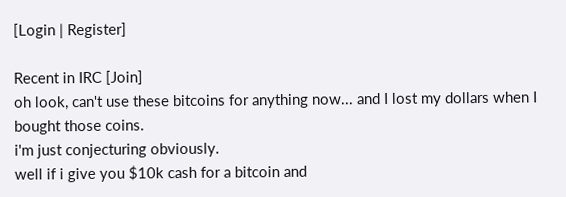[Login | Register]

Recent in IRC [Join]
oh look, can't use these bitcoins for anything now... and I lost my dollars when I bought those coins.
i'm just conjecturing obviously.
well if i give you $10k cash for a bitcoin and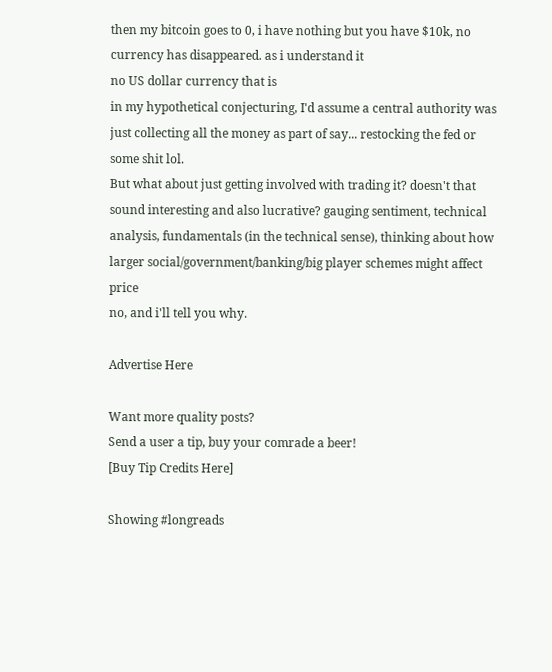then my bitcoin goes to 0, i have nothing but you have $10k, no currency has disappeared. as i understand it
no US dollar currency that is
in my hypothetical conjecturing, I'd assume a central authority was just collecting all the money as part of say... restocking the fed or some shit lol.
But what about just getting involved with trading it? doesn't that sound interesting and also lucrative? gauging sentiment, technical analysis, fundamentals (in the technical sense), thinking about how larger social/government/banking/big player schemes might affect price
no, and i'll tell you why.

Advertise Here

Want more quality posts?
Send a user a tip, buy your comrade a beer!
[Buy Tip Credits Here]

Showing #longreads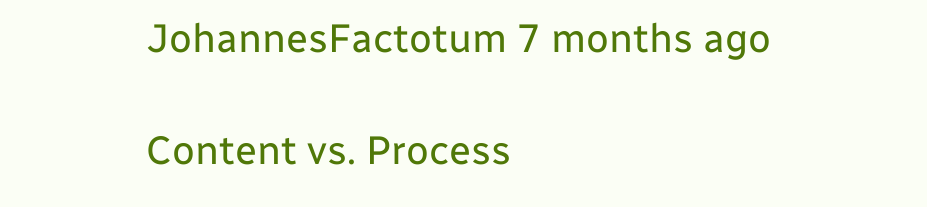JohannesFactotum 7 months ago

Content vs. Process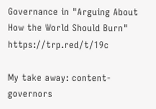Governance in "Arguing About How the World Should Burn" https://trp.red/t/19c

My take away: content-governors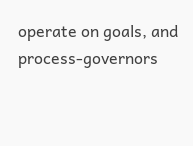operate on goals, and process-governors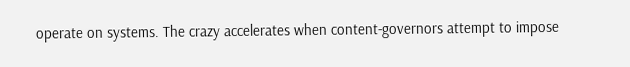operate on systems. The crazy accelerates when content-governors attempt to impose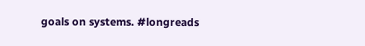goals on systems. #longreads